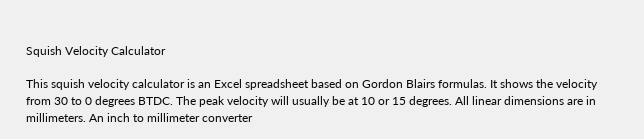Squish Velocity Calculator

This squish velocity calculator is an Excel spreadsheet based on Gordon Blairs formulas. It shows the velocity from 30 to 0 degrees BTDC. The peak velocity will usually be at 10 or 15 degrees. All linear dimensions are in millimeters. An inch to millimeter converter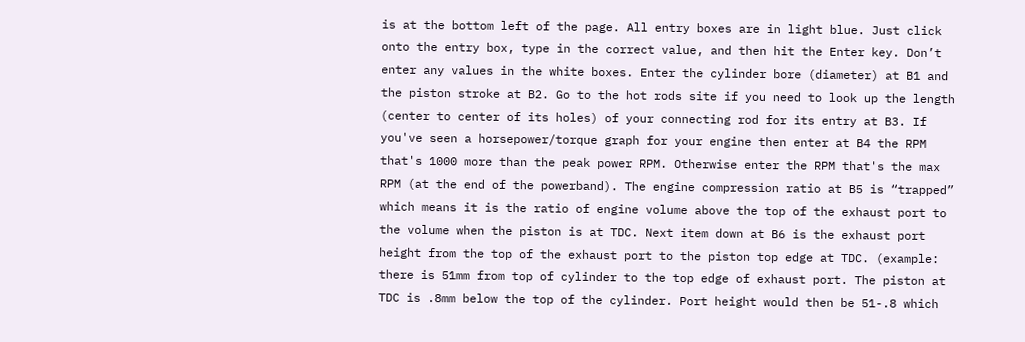is at the bottom left of the page. All entry boxes are in light blue. Just click onto the entry box, type in the correct value, and then hit the Enter key. Don’t enter any values in the white boxes. Enter the cylinder bore (diameter) at B1 and the piston stroke at B2. Go to the hot rods site if you need to look up the length (center to center of its holes) of your connecting rod for its entry at B3. If you've seen a horsepower/torque graph for your engine then enter at B4 the RPM that's 1000 more than the peak power RPM. Otherwise enter the RPM that's the max RPM (at the end of the powerband). The engine compression ratio at B5 is “trapped” which means it is the ratio of engine volume above the top of the exhaust port to the volume when the piston is at TDC. Next item down at B6 is the exhaust port height from the top of the exhaust port to the piston top edge at TDC. (example: there is 51mm from top of cylinder to the top edge of exhaust port. The piston at TDC is .8mm below the top of the cylinder. Port height would then be 51-.8 which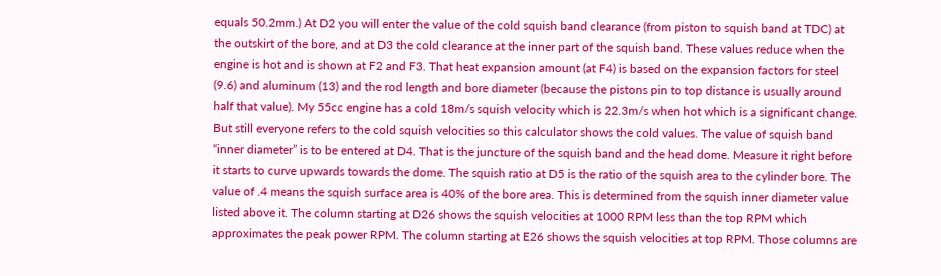equals 50.2mm.) At D2 you will enter the value of the cold squish band clearance (from piston to squish band at TDC) at the outskirt of the bore, and at D3 the cold clearance at the inner part of the squish band. These values reduce when the engine is hot and is shown at F2 and F3. That heat expansion amount (at F4) is based on the expansion factors for steel (9.6) and aluminum (13) and the rod length and bore diameter (because the pistons pin to top distance is usually around half that value). My 55cc engine has a cold 18m/s squish velocity which is 22.3m/s when hot which is a significant change. But still everyone refers to the cold squish velocities so this calculator shows the cold values. The value of squish band “inner diameter” is to be entered at D4. That is the juncture of the squish band and the head dome. Measure it right before it starts to curve upwards towards the dome. The squish ratio at D5 is the ratio of the squish area to the cylinder bore. The value of .4 means the squish surface area is 40% of the bore area. This is determined from the squish inner diameter value listed above it. The column starting at D26 shows the squish velocities at 1000 RPM less than the top RPM which approximates the peak power RPM. The column starting at E26 shows the squish velocities at top RPM. Those columns are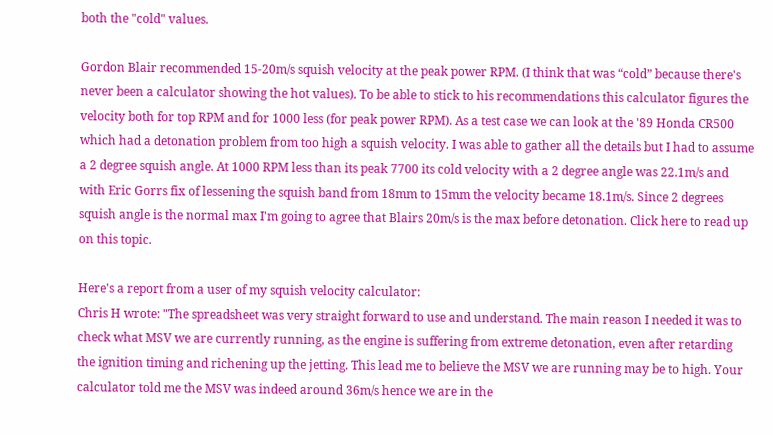both the "cold" values.

Gordon Blair recommended 15-20m/s squish velocity at the peak power RPM. (I think that was “cold” because there's never been a calculator showing the hot values). To be able to stick to his recommendations this calculator figures the velocity both for top RPM and for 1000 less (for peak power RPM). As a test case we can look at the '89 Honda CR500 which had a detonation problem from too high a squish velocity. I was able to gather all the details but I had to assume a 2 degree squish angle. At 1000 RPM less than its peak 7700 its cold velocity with a 2 degree angle was 22.1m/s and with Eric Gorrs fix of lessening the squish band from 18mm to 15mm the velocity became 18.1m/s. Since 2 degrees squish angle is the normal max I'm going to agree that Blairs 20m/s is the max before detonation. Click here to read up on this topic.

Here's a report from a user of my squish velocity calculator:
Chris H wrote: "The spreadsheet was very straight forward to use and understand. The main reason I needed it was to check what MSV we are currently running, as the engine is suffering from extreme detonation, even after retarding the ignition timing and richening up the jetting. This lead me to believe the MSV we are running may be to high. Your calculator told me the MSV was indeed around 36m/s hence we are in the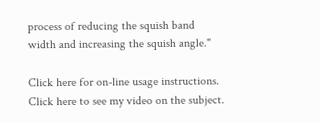process of reducing the squish band width and increasing the squish angle."

Click here for on-line usage instructions. Click here to see my video on the subject.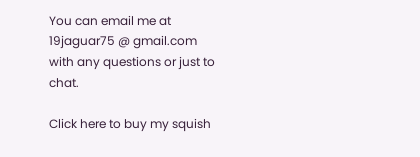You can email me at 19jaguar75 @ gmail.com with any questions or just to chat.

Click here to buy my squish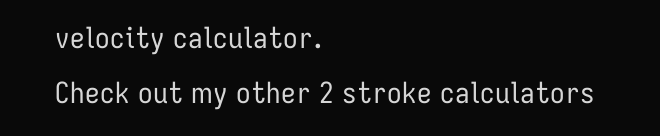velocity calculator.
Check out my other 2 stroke calculators